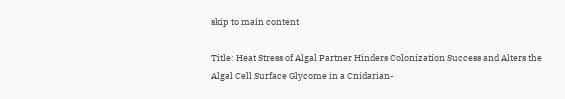skip to main content

Title: Heat Stress of Algal Partner Hinders Colonization Success and Alters the Algal Cell Surface Glycome in a Cnidarian-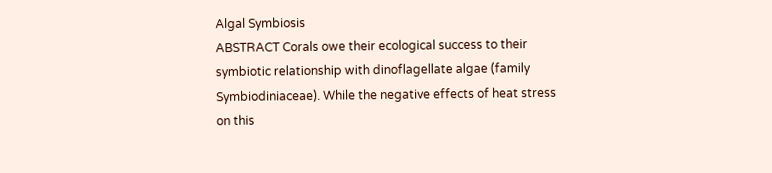Algal Symbiosis
ABSTRACT Corals owe their ecological success to their symbiotic relationship with dinoflagellate algae (family Symbiodiniaceae). While the negative effects of heat stress on this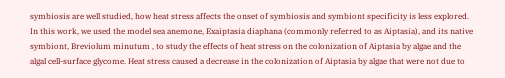symbiosis are well studied, how heat stress affects the onset of symbiosis and symbiont specificity is less explored. In this work, we used the model sea anemone, Exaiptasia diaphana (commonly referred to as Aiptasia), and its native symbiont, Breviolum minutum , to study the effects of heat stress on the colonization of Aiptasia by algae and the algal cell-surface glycome. Heat stress caused a decrease in the colonization of Aiptasia by algae that were not due to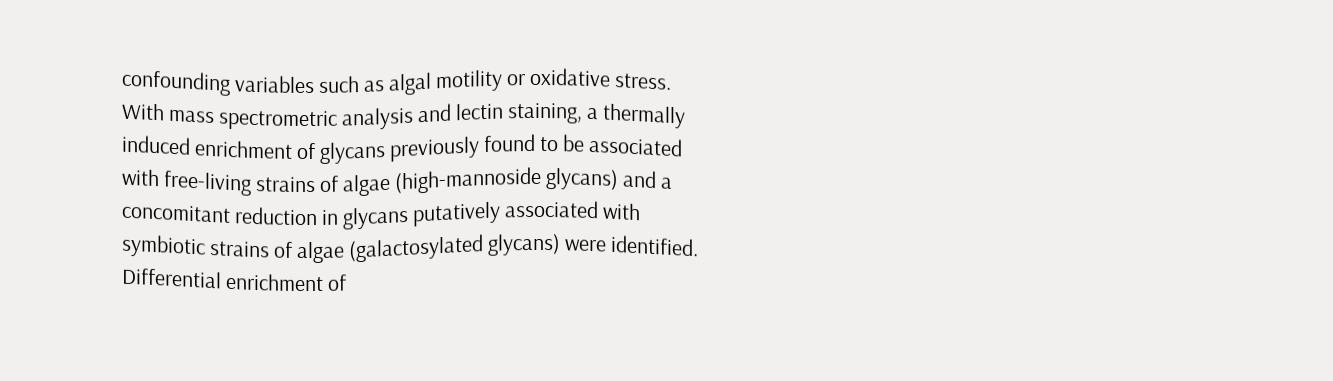confounding variables such as algal motility or oxidative stress. With mass spectrometric analysis and lectin staining, a thermally induced enrichment of glycans previously found to be associated with free-living strains of algae (high-mannoside glycans) and a concomitant reduction in glycans putatively associated with symbiotic strains of algae (galactosylated glycans) were identified. Differential enrichment of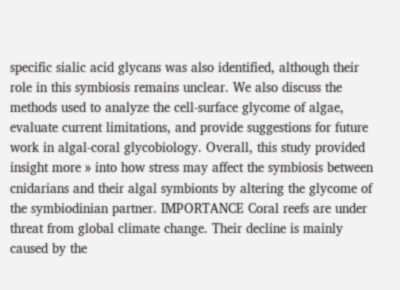specific sialic acid glycans was also identified, although their role in this symbiosis remains unclear. We also discuss the methods used to analyze the cell-surface glycome of algae, evaluate current limitations, and provide suggestions for future work in algal-coral glycobiology. Overall, this study provided insight more » into how stress may affect the symbiosis between cnidarians and their algal symbionts by altering the glycome of the symbiodinian partner. IMPORTANCE Coral reefs are under threat from global climate change. Their decline is mainly caused by the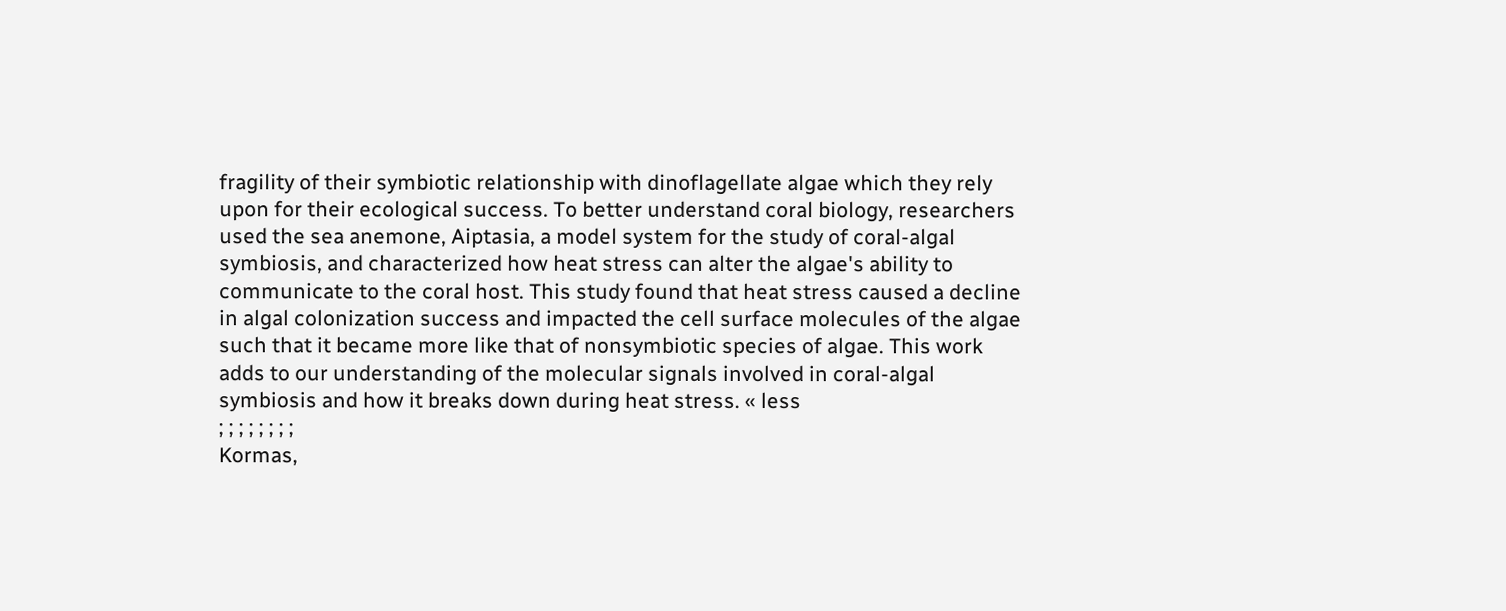fragility of their symbiotic relationship with dinoflagellate algae which they rely upon for their ecological success. To better understand coral biology, researchers used the sea anemone, Aiptasia, a model system for the study of coral-algal symbiosis, and characterized how heat stress can alter the algae's ability to communicate to the coral host. This study found that heat stress caused a decline in algal colonization success and impacted the cell surface molecules of the algae such that it became more like that of nonsymbiotic species of algae. This work adds to our understanding of the molecular signals involved in coral-algal symbiosis and how it breaks down during heat stress. « less
; ; ; ; ; ; ; ;
Kormas,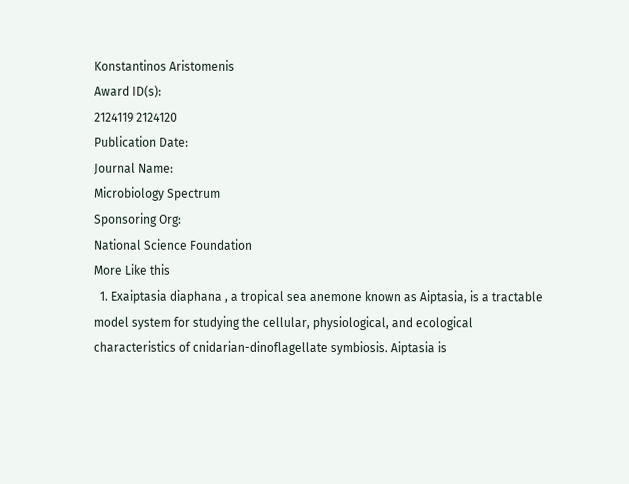Konstantinos Aristomenis
Award ID(s):
2124119 2124120
Publication Date:
Journal Name:
Microbiology Spectrum
Sponsoring Org:
National Science Foundation
More Like this
  1. Exaiptasia diaphana , a tropical sea anemone known as Aiptasia, is a tractable model system for studying the cellular, physiological, and ecological characteristics of cnidarian-dinoflagellate symbiosis. Aiptasia is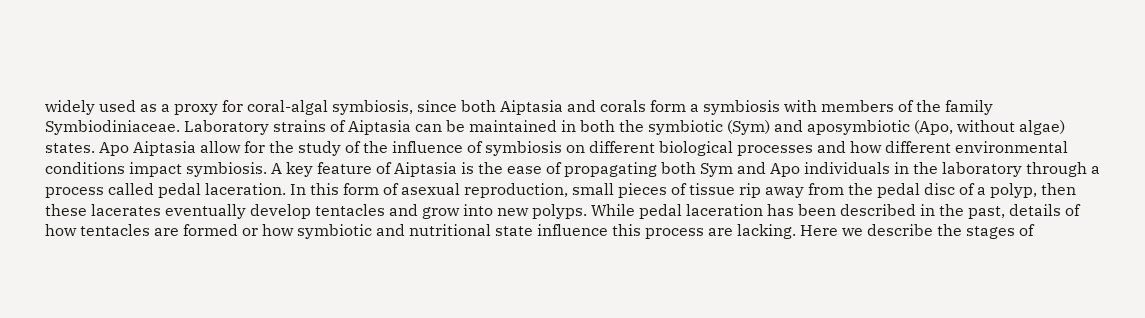widely used as a proxy for coral-algal symbiosis, since both Aiptasia and corals form a symbiosis with members of the family Symbiodiniaceae. Laboratory strains of Aiptasia can be maintained in both the symbiotic (Sym) and aposymbiotic (Apo, without algae) states. Apo Aiptasia allow for the study of the influence of symbiosis on different biological processes and how different environmental conditions impact symbiosis. A key feature of Aiptasia is the ease of propagating both Sym and Apo individuals in the laboratory through a process called pedal laceration. In this form of asexual reproduction, small pieces of tissue rip away from the pedal disc of a polyp, then these lacerates eventually develop tentacles and grow into new polyps. While pedal laceration has been described in the past, details of how tentacles are formed or how symbiotic and nutritional state influence this process are lacking. Here we describe the stages of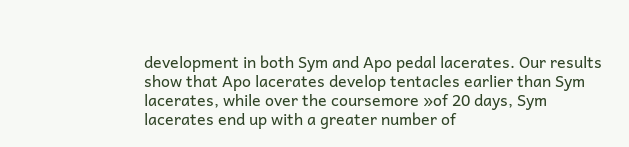development in both Sym and Apo pedal lacerates. Our results show that Apo lacerates develop tentacles earlier than Sym lacerates, while over the coursemore »of 20 days, Sym lacerates end up with a greater number of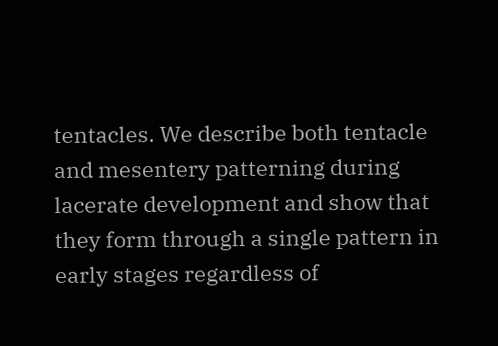tentacles. We describe both tentacle and mesentery patterning during lacerate development and show that they form through a single pattern in early stages regardless of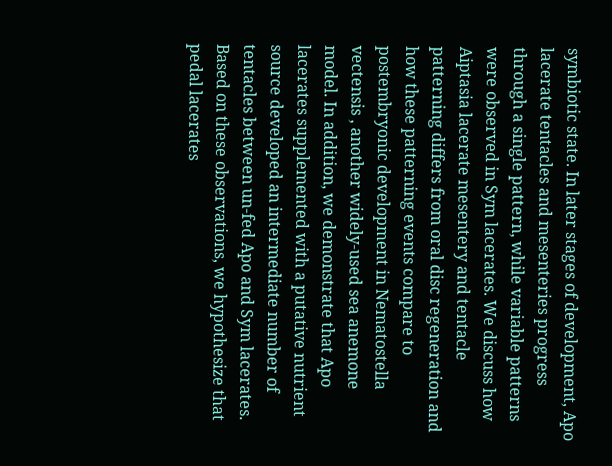symbiotic state. In later stages of development, Apo lacerate tentacles and mesenteries progress through a single pattern, while variable patterns were observed in Sym lacerates. We discuss how Aiptasia lacerate mesentery and tentacle patterning differs from oral disc regeneration and how these patterning events compare to postembryonic development in Nematostella vectensis , another widely-used sea anemone model. In addition, we demonstrate that Apo lacerates supplemented with a putative nutrient source developed an intermediate number of tentacles between un-fed Apo and Sym lacerates. Based on these observations, we hypothesize that pedal lacerates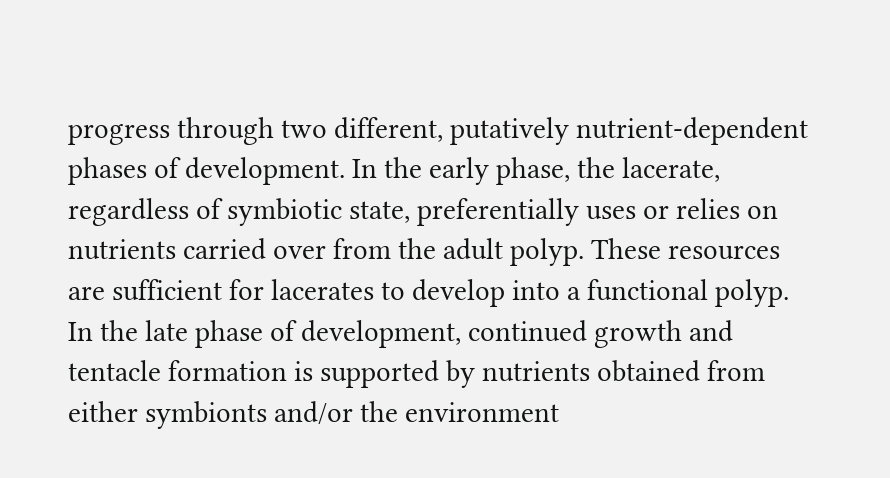progress through two different, putatively nutrient-dependent phases of development. In the early phase, the lacerate, regardless of symbiotic state, preferentially uses or relies on nutrients carried over from the adult polyp. These resources are sufficient for lacerates to develop into a functional polyp. In the late phase of development, continued growth and tentacle formation is supported by nutrients obtained from either symbionts and/or the environment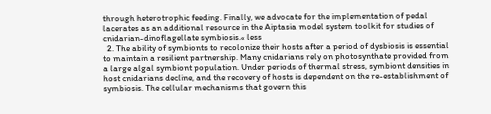through heterotrophic feeding. Finally, we advocate for the implementation of pedal lacerates as an additional resource in the Aiptasia model system toolkit for studies of cnidarian-dinoflagellate symbiosis.« less
  2. The ability of symbionts to recolonize their hosts after a period of dysbiosis is essential to maintain a resilient partnership. Many cnidarians rely on photosynthate provided from a large algal symbiont population. Under periods of thermal stress, symbiont densities in host cnidarians decline, and the recovery of hosts is dependent on the re-establishment of symbiosis. The cellular mechanisms that govern this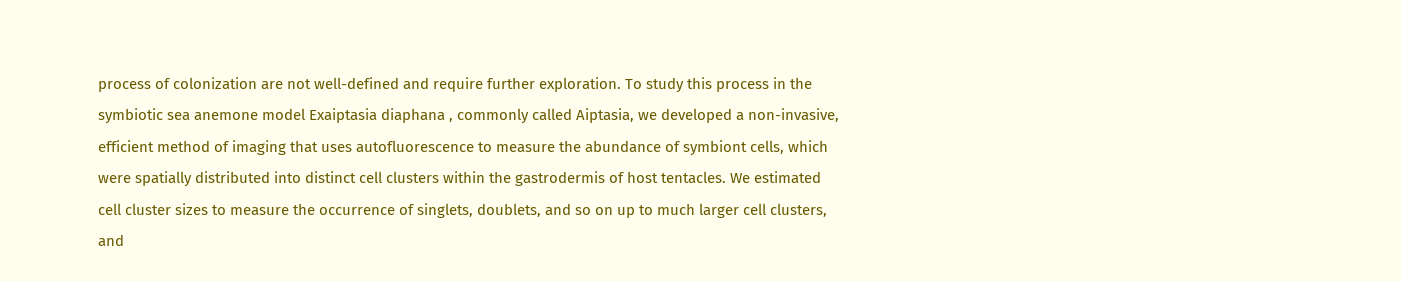process of colonization are not well-defined and require further exploration. To study this process in the symbiotic sea anemone model Exaiptasia diaphana , commonly called Aiptasia, we developed a non-invasive, efficient method of imaging that uses autofluorescence to measure the abundance of symbiont cells, which were spatially distributed into distinct cell clusters within the gastrodermis of host tentacles. We estimated cell cluster sizes to measure the occurrence of singlets, doublets, and so on up to much larger cell clusters, and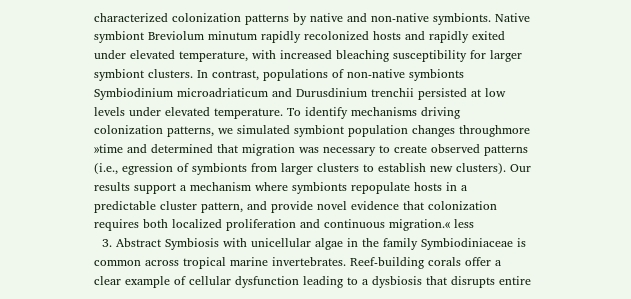characterized colonization patterns by native and non-native symbionts. Native symbiont Breviolum minutum rapidly recolonized hosts and rapidly exited under elevated temperature, with increased bleaching susceptibility for larger symbiont clusters. In contrast, populations of non-native symbionts Symbiodinium microadriaticum and Durusdinium trenchii persisted at low levels under elevated temperature. To identify mechanisms driving colonization patterns, we simulated symbiont population changes throughmore »time and determined that migration was necessary to create observed patterns (i.e., egression of symbionts from larger clusters to establish new clusters). Our results support a mechanism where symbionts repopulate hosts in a predictable cluster pattern, and provide novel evidence that colonization requires both localized proliferation and continuous migration.« less
  3. Abstract Symbiosis with unicellular algae in the family Symbiodiniaceae is common across tropical marine invertebrates. Reef-building corals offer a clear example of cellular dysfunction leading to a dysbiosis that disrupts entire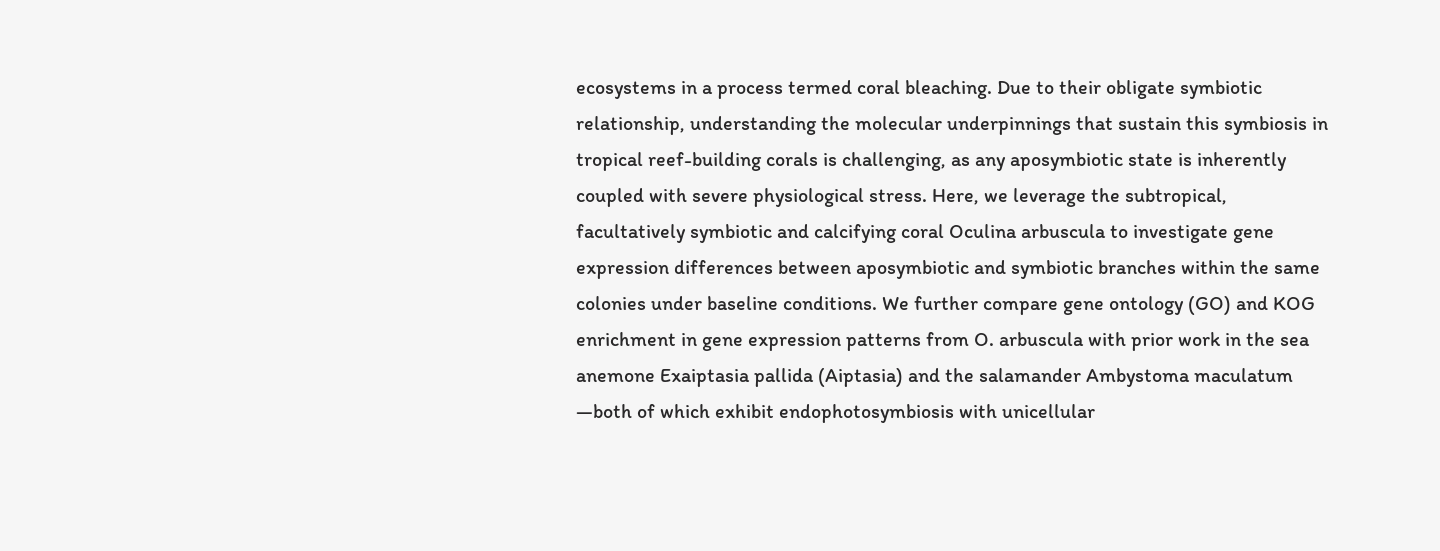ecosystems in a process termed coral bleaching. Due to their obligate symbiotic relationship, understanding the molecular underpinnings that sustain this symbiosis in tropical reef-building corals is challenging, as any aposymbiotic state is inherently coupled with severe physiological stress. Here, we leverage the subtropical, facultatively symbiotic and calcifying coral Oculina arbuscula to investigate gene expression differences between aposymbiotic and symbiotic branches within the same colonies under baseline conditions. We further compare gene ontology (GO) and KOG enrichment in gene expression patterns from O. arbuscula with prior work in the sea anemone Exaiptasia pallida (Aiptasia) and the salamander Ambystoma maculatum —both of which exhibit endophotosymbiosis with unicellular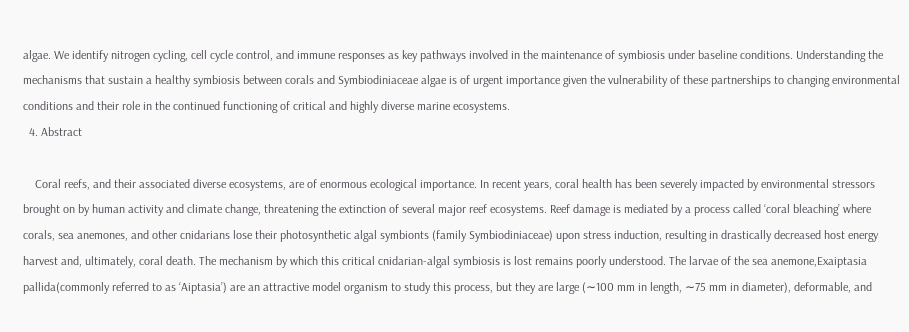algae. We identify nitrogen cycling, cell cycle control, and immune responses as key pathways involved in the maintenance of symbiosis under baseline conditions. Understanding the mechanisms that sustain a healthy symbiosis between corals and Symbiodiniaceae algae is of urgent importance given the vulnerability of these partnerships to changing environmental conditions and their role in the continued functioning of critical and highly diverse marine ecosystems.
  4. Abstract

    Coral reefs, and their associated diverse ecosystems, are of enormous ecological importance. In recent years, coral health has been severely impacted by environmental stressors brought on by human activity and climate change, threatening the extinction of several major reef ecosystems. Reef damage is mediated by a process called ‘coral bleaching’ where corals, sea anemones, and other cnidarians lose their photosynthetic algal symbionts (family Symbiodiniaceae) upon stress induction, resulting in drastically decreased host energy harvest and, ultimately, coral death. The mechanism by which this critical cnidarian-algal symbiosis is lost remains poorly understood. The larvae of the sea anemone,Exaiptasia pallida(commonly referred to as ‘Aiptasia’) are an attractive model organism to study this process, but they are large (∼100 mm in length, ∼75 mm in diameter), deformable, and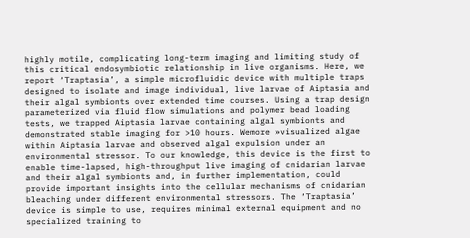highly motile, complicating long-term imaging and limiting study of this critical endosymbiotic relationship in live organisms. Here, we report ‘Traptasia’, a simple microfluidic device with multiple traps designed to isolate and image individual, live larvae of Aiptasia and their algal symbionts over extended time courses. Using a trap design parameterized via fluid flow simulations and polymer bead loading tests, we trapped Aiptasia larvae containing algal symbionts and demonstrated stable imaging for >10 hours. Wemore »visualized algae within Aiptasia larvae and observed algal expulsion under an environmental stressor. To our knowledge, this device is the first to enable time-lapsed, high-throughput live imaging of cnidarian larvae and their algal symbionts and, in further implementation, could provide important insights into the cellular mechanisms of cnidarian bleaching under different environmental stressors. The ‘Traptasia’ device is simple to use, requires minimal external equipment and no specialized training to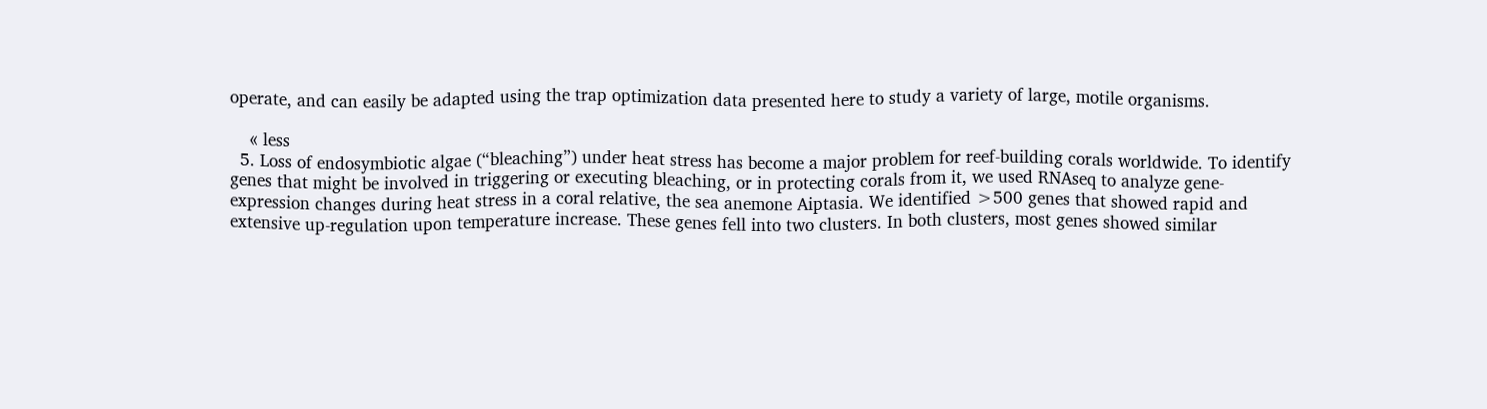operate, and can easily be adapted using the trap optimization data presented here to study a variety of large, motile organisms.

    « less
  5. Loss of endosymbiotic algae (“bleaching”) under heat stress has become a major problem for reef-building corals worldwide. To identify genes that might be involved in triggering or executing bleaching, or in protecting corals from it, we used RNAseq to analyze gene-expression changes during heat stress in a coral relative, the sea anemone Aiptasia. We identified >500 genes that showed rapid and extensive up-regulation upon temperature increase. These genes fell into two clusters. In both clusters, most genes showed similar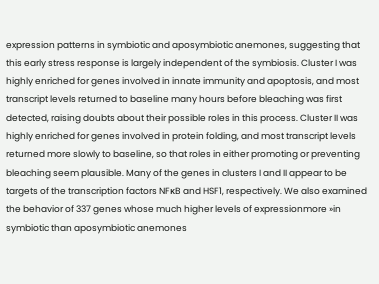expression patterns in symbiotic and aposymbiotic anemones, suggesting that this early stress response is largely independent of the symbiosis. Cluster I was highly enriched for genes involved in innate immunity and apoptosis, and most transcript levels returned to baseline many hours before bleaching was first detected, raising doubts about their possible roles in this process. Cluster II was highly enriched for genes involved in protein folding, and most transcript levels returned more slowly to baseline, so that roles in either promoting or preventing bleaching seem plausible. Many of the genes in clusters I and II appear to be targets of the transcription factors NFκB and HSF1, respectively. We also examined the behavior of 337 genes whose much higher levels of expressionmore »in symbiotic than aposymbiotic anemones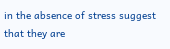in the absence of stress suggest that they are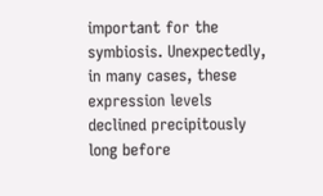important for the symbiosis. Unexpectedly, in many cases, these expression levels declined precipitously long before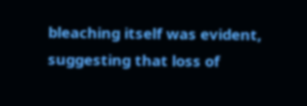bleaching itself was evident, suggesting that loss of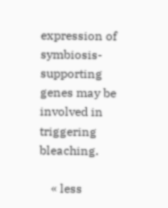expression of symbiosis-supporting genes may be involved in triggering bleaching.

    « less